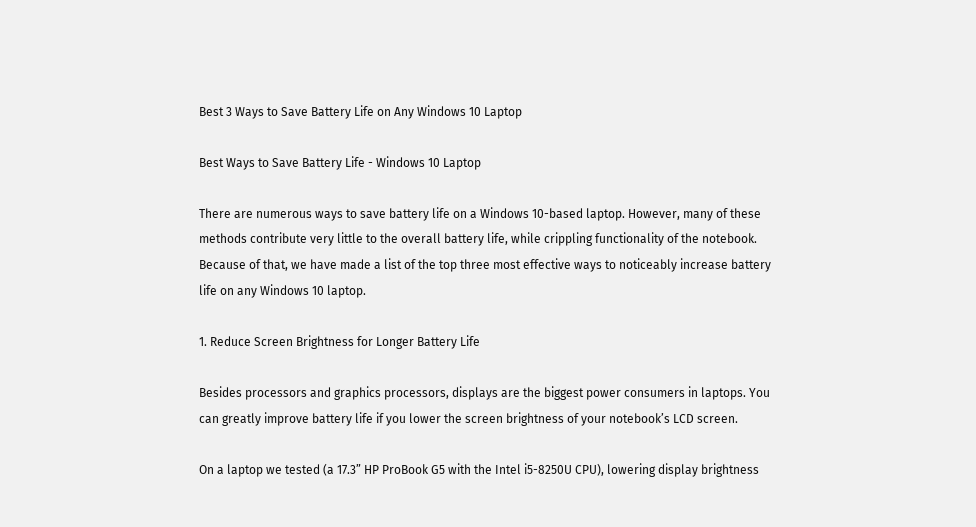Best 3 Ways to Save Battery Life on Any Windows 10 Laptop

Best Ways to Save Battery Life - Windows 10 Laptop

There are numerous ways to save battery life on a Windows 10-based laptop. However, many of these methods contribute very little to the overall battery life, while crippling functionality of the notebook. Because of that, we have made a list of the top three most effective ways to noticeably increase battery life on any Windows 10 laptop.

1. Reduce Screen Brightness for Longer Battery Life

Besides processors and graphics processors, displays are the biggest power consumers in laptops. You can greatly improve battery life if you lower the screen brightness of your notebook’s LCD screen.

On a laptop we tested (a 17.3” HP ProBook G5 with the Intel i5-8250U CPU), lowering display brightness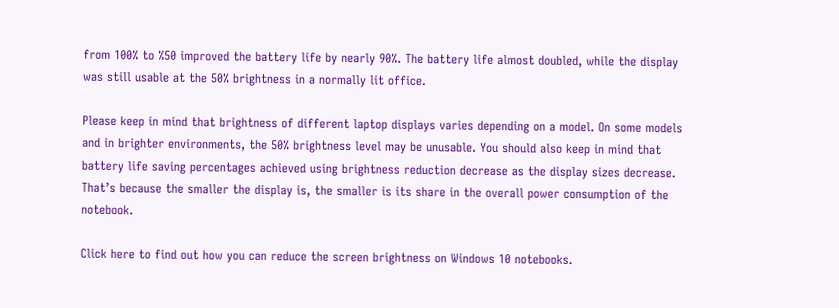from 100% to %50 improved the battery life by nearly 90%. The battery life almost doubled, while the display was still usable at the 50% brightness in a normally lit office.

Please keep in mind that brightness of different laptop displays varies depending on a model. On some models and in brighter environments, the 50% brightness level may be unusable. You should also keep in mind that battery life saving percentages achieved using brightness reduction decrease as the display sizes decrease. That’s because the smaller the display is, the smaller is its share in the overall power consumption of the notebook.

Click here to find out how you can reduce the screen brightness on Windows 10 notebooks.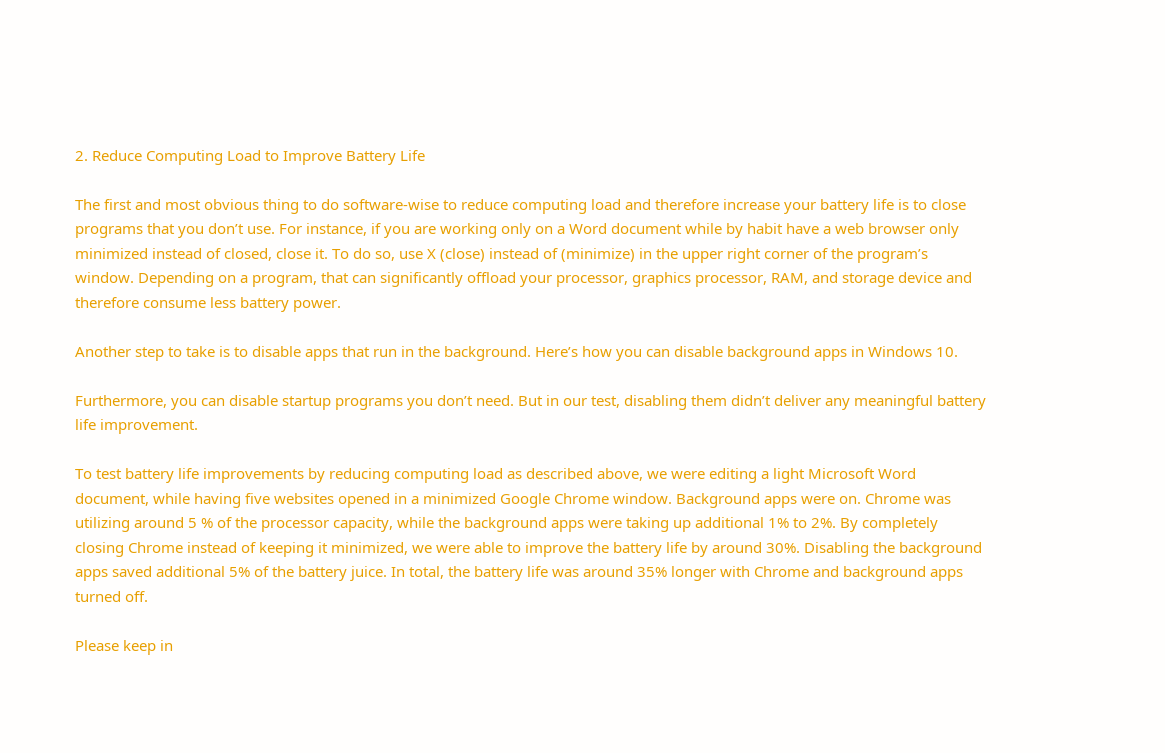2. Reduce Computing Load to Improve Battery Life

The first and most obvious thing to do software-wise to reduce computing load and therefore increase your battery life is to close programs that you don’t use. For instance, if you are working only on a Word document while by habit have a web browser only minimized instead of closed, close it. To do so, use X (close) instead of (minimize) in the upper right corner of the program’s window. Depending on a program, that can significantly offload your processor, graphics processor, RAM, and storage device and therefore consume less battery power.

Another step to take is to disable apps that run in the background. Here’s how you can disable background apps in Windows 10.

Furthermore, you can disable startup programs you don’t need. But in our test, disabling them didn’t deliver any meaningful battery life improvement.

To test battery life improvements by reducing computing load as described above, we were editing a light Microsoft Word document, while having five websites opened in a minimized Google Chrome window. Background apps were on. Chrome was utilizing around 5 % of the processor capacity, while the background apps were taking up additional 1% to 2%. By completely closing Chrome instead of keeping it minimized, we were able to improve the battery life by around 30%. Disabling the background apps saved additional 5% of the battery juice. In total, the battery life was around 35% longer with Chrome and background apps turned off.

Please keep in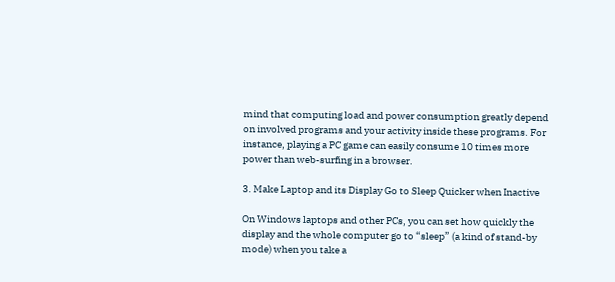mind that computing load and power consumption greatly depend on involved programs and your activity inside these programs. For instance, playing a PC game can easily consume 10 times more power than web-surfing in a browser.

3. Make Laptop and its Display Go to Sleep Quicker when Inactive

On Windows laptops and other PCs, you can set how quickly the display and the whole computer go to “sleep” (a kind of stand-by mode) when you take a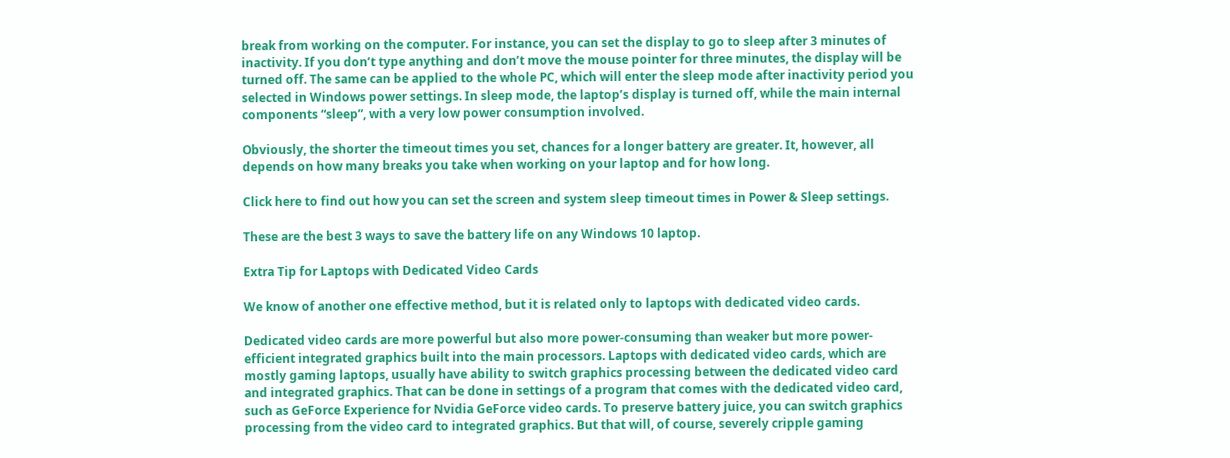break from working on the computer. For instance, you can set the display to go to sleep after 3 minutes of inactivity. If you don’t type anything and don’t move the mouse pointer for three minutes, the display will be turned off. The same can be applied to the whole PC, which will enter the sleep mode after inactivity period you selected in Windows power settings. In sleep mode, the laptop’s display is turned off, while the main internal components “sleep”, with a very low power consumption involved.

Obviously, the shorter the timeout times you set, chances for a longer battery are greater. It, however, all depends on how many breaks you take when working on your laptop and for how long.

Click here to find out how you can set the screen and system sleep timeout times in Power & Sleep settings.

These are the best 3 ways to save the battery life on any Windows 10 laptop.

Extra Tip for Laptops with Dedicated Video Cards

We know of another one effective method, but it is related only to laptops with dedicated video cards.

Dedicated video cards are more powerful but also more power-consuming than weaker but more power-efficient integrated graphics built into the main processors. Laptops with dedicated video cards, which are mostly gaming laptops, usually have ability to switch graphics processing between the dedicated video card and integrated graphics. That can be done in settings of a program that comes with the dedicated video card, such as GeForce Experience for Nvidia GeForce video cards. To preserve battery juice, you can switch graphics processing from the video card to integrated graphics. But that will, of course, severely cripple gaming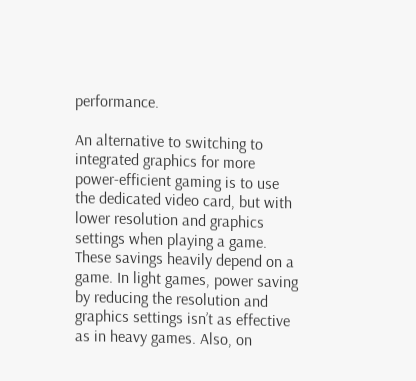performance.

An alternative to switching to integrated graphics for more power-efficient gaming is to use the dedicated video card, but with lower resolution and graphics settings when playing a game. These savings heavily depend on a game. In light games, power saving by reducing the resolution and graphics settings isn’t as effective as in heavy games. Also, on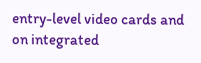entry-level video cards and on integrated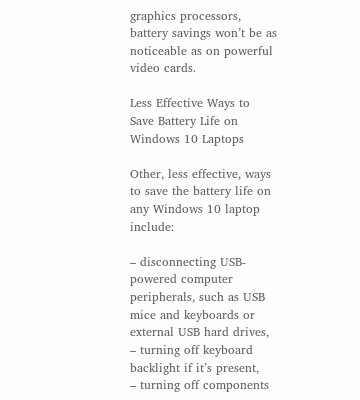graphics processors, battery savings won’t be as noticeable as on powerful video cards.

Less Effective Ways to Save Battery Life on Windows 10 Laptops

Other, less effective, ways to save the battery life on any Windows 10 laptop include:

– disconnecting USB-powered computer peripherals, such as USB mice and keyboards or external USB hard drives,
– turning off keyboard backlight if it’s present,
– turning off components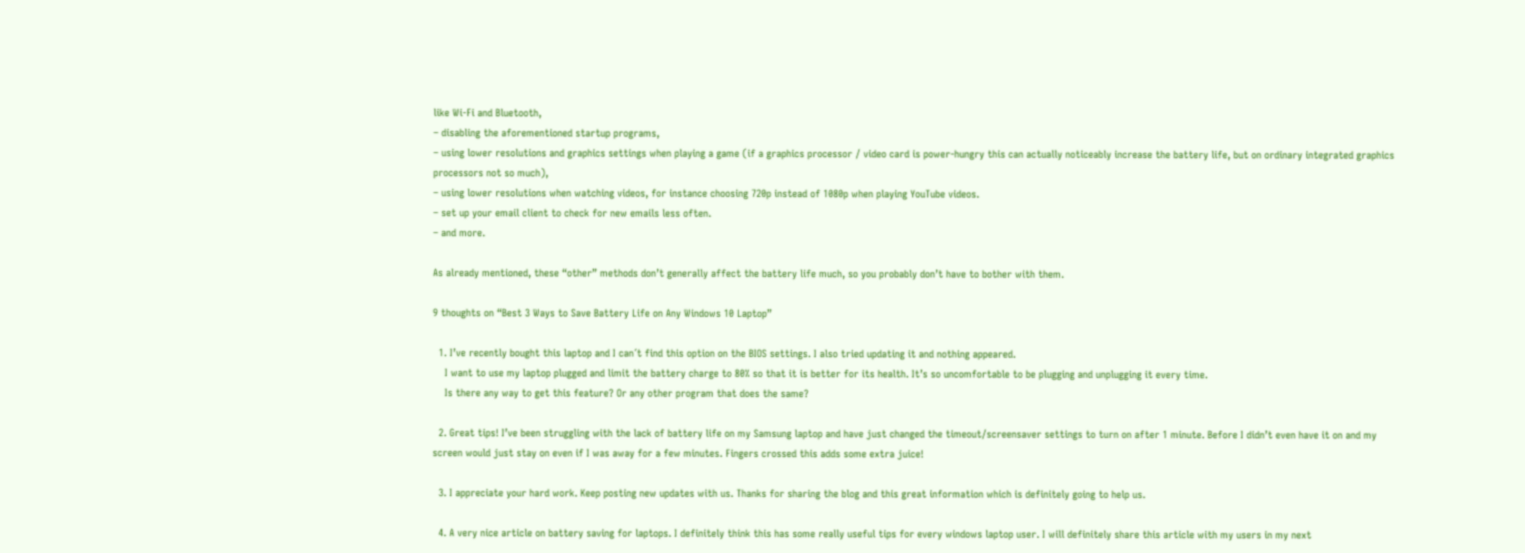like Wi-Fi and Bluetooth,
– disabling the aforementioned startup programs,
– using lower resolutions and graphics settings when playing a game (if a graphics processor / video card is power-hungry this can actually noticeably increase the battery life, but on ordinary integrated graphics processors not so much),
– using lower resolutions when watching videos, for instance choosing 720p instead of 1080p when playing YouTube videos.
– set up your email client to check for new emails less often.
– and more.

As already mentioned, these “other” methods don’t generally affect the battery life much, so you probably don’t have to bother with them.

9 thoughts on “Best 3 Ways to Save Battery Life on Any Windows 10 Laptop”

  1. I’ve recently bought this laptop and I can´t find this option on the BIOS settings. I also tried updating it and nothing appeared.
    I want to use my laptop plugged and limit the battery charge to 80% so that it is better for its health. It’s so uncomfortable to be plugging and unplugging it every time.
    Is there any way to get this feature? Or any other program that does the same?

  2. Great tips! I’ve been struggling with the lack of battery life on my Samsung laptop and have just changed the timeout/screensaver settings to turn on after 1 minute. Before I didn’t even have it on and my screen would just stay on even if I was away for a few minutes. Fingers crossed this adds some extra juice!

  3. I appreciate your hard work. Keep posting new updates with us. Thanks for sharing the blog and this great information which is definitely going to help us.

  4. A very nice article on battery saving for laptops. I definitely think this has some really useful tips for every windows laptop user. I will definitely share this article with my users in my next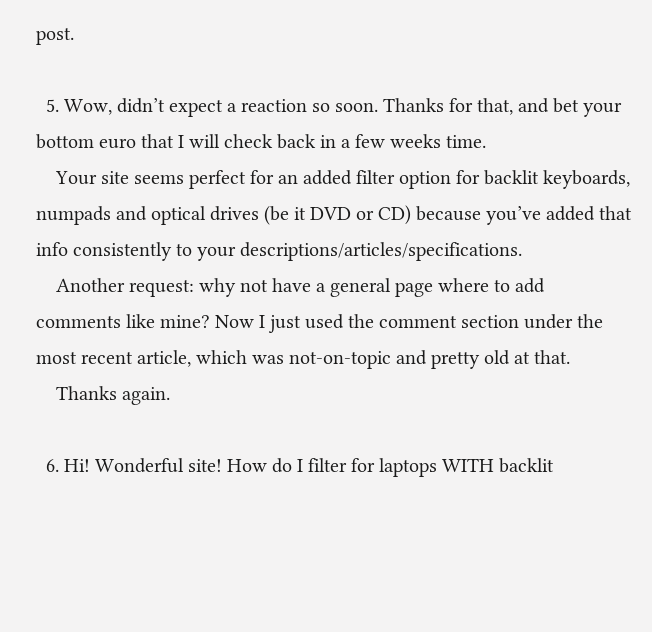post.

  5. Wow, didn’t expect a reaction so soon. Thanks for that, and bet your bottom euro that I will check back in a few weeks time.
    Your site seems perfect for an added filter option for backlit keyboards, numpads and optical drives (be it DVD or CD) because you’ve added that info consistently to your descriptions/articles/specifications.
    Another request: why not have a general page where to add comments like mine? Now I just used the comment section under the most recent article, which was not-on-topic and pretty old at that.
    Thanks again.

  6. Hi! Wonderful site! How do I filter for laptops WITH backlit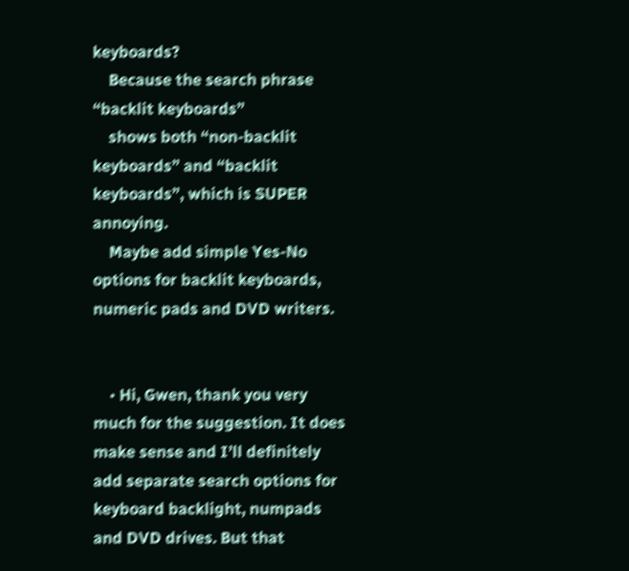keyboards?
    Because the search phrase “backlit keyboards”
    shows both “non-backlit keyboards” and “backlit keyboards”, which is SUPER annoying.
    Maybe add simple Yes-No options for backlit keyboards, numeric pads and DVD writers.


    • Hi, Gwen, thank you very much for the suggestion. It does make sense and I’ll definitely add separate search options for keyboard backlight, numpads and DVD drives. But that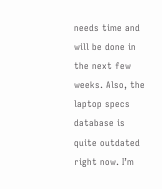needs time and will be done in the next few weeks. Also, the laptop specs database is quite outdated right now. I’m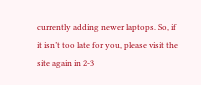currently adding newer laptops. So, if it isn’t too late for you, please visit the site again in 2-3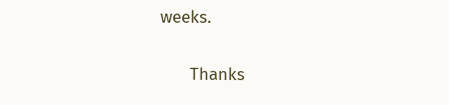weeks.

      Thanks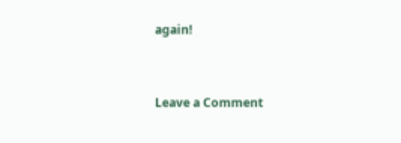again!


Leave a Comment